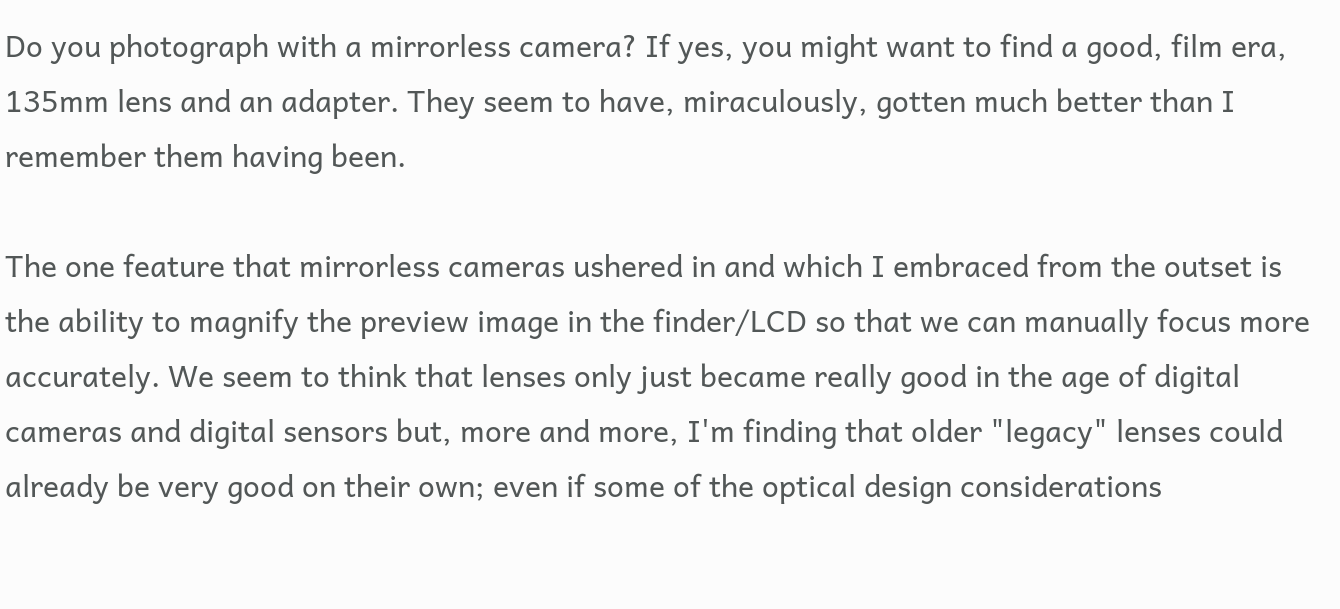Do you photograph with a mirrorless camera? If yes, you might want to find a good, film era, 135mm lens and an adapter. They seem to have, miraculously, gotten much better than I remember them having been.

The one feature that mirrorless cameras ushered in and which I embraced from the outset is the ability to magnify the preview image in the finder/LCD so that we can manually focus more accurately. We seem to think that lenses only just became really good in the age of digital cameras and digital sensors but, more and more, I'm finding that older "legacy" lenses could already be very good on their own; even if some of the optical design considerations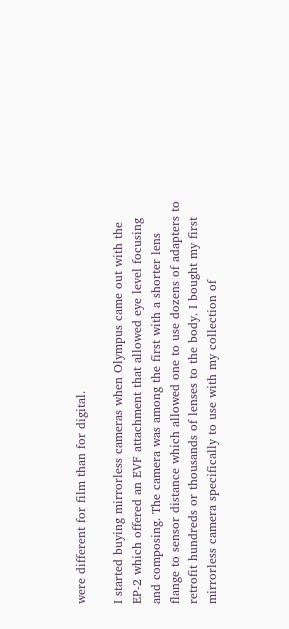were different for film than for digital.

I started buying mirrorless cameras when Olympus came out with the EP-2 which offered an EVF attachment that allowed eye level focusing and composing. The camera was among the first with a shorter lens flange to sensor distance which allowed one to use dozens of adapters to retrofit hundreds or thousands of lenses to the body. I bought my first mirrorless camera specifically to use with my collection of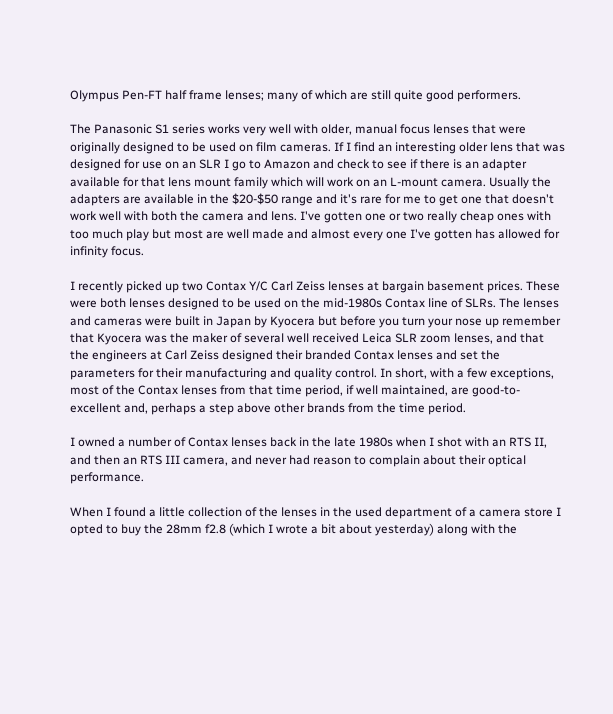Olympus Pen-FT half frame lenses; many of which are still quite good performers.

The Panasonic S1 series works very well with older, manual focus lenses that were originally designed to be used on film cameras. If I find an interesting older lens that was designed for use on an SLR I go to Amazon and check to see if there is an adapter available for that lens mount family which will work on an L-mount camera. Usually the adapters are available in the $20-$50 range and it's rare for me to get one that doesn't work well with both the camera and lens. I've gotten one or two really cheap ones with too much play but most are well made and almost every one I've gotten has allowed for infinity focus.

I recently picked up two Contax Y/C Carl Zeiss lenses at bargain basement prices. These were both lenses designed to be used on the mid-1980s Contax line of SLRs. The lenses and cameras were built in Japan by Kyocera but before you turn your nose up remember that Kyocera was the maker of several well received Leica SLR zoom lenses, and that the engineers at Carl Zeiss designed their branded Contax lenses and set the parameters for their manufacturing and quality control. In short, with a few exceptions, most of the Contax lenses from that time period, if well maintained, are good-to-excellent and, perhaps a step above other brands from the time period.

I owned a number of Contax lenses back in the late 1980s when I shot with an RTS II, and then an RTS III camera, and never had reason to complain about their optical performance.

When I found a little collection of the lenses in the used department of a camera store I opted to buy the 28mm f2.8 (which I wrote a bit about yesterday) along with the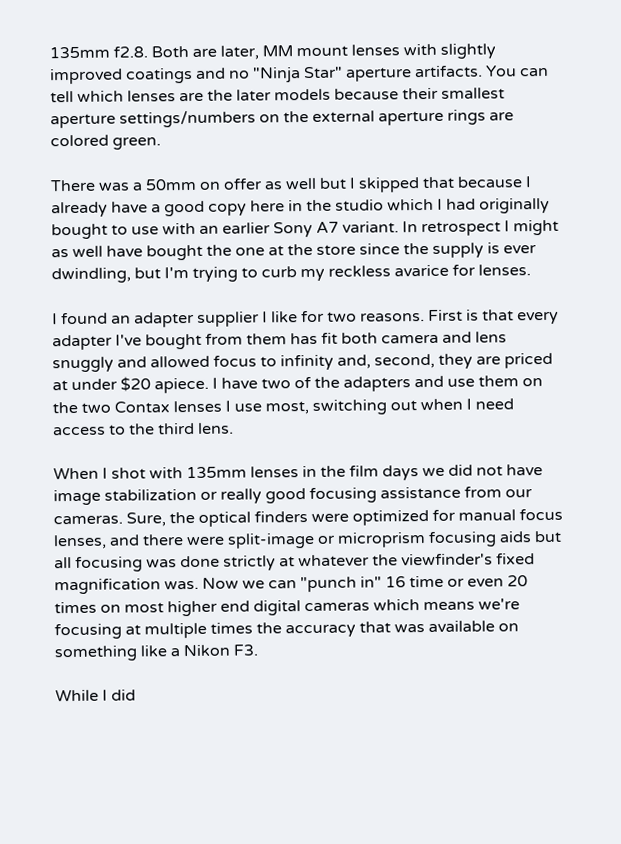135mm f2.8. Both are later, MM mount lenses with slightly improved coatings and no "Ninja Star" aperture artifacts. You can tell which lenses are the later models because their smallest aperture settings/numbers on the external aperture rings are colored green.

There was a 50mm on offer as well but I skipped that because I already have a good copy here in the studio which I had originally bought to use with an earlier Sony A7 variant. In retrospect I might as well have bought the one at the store since the supply is ever dwindling, but I'm trying to curb my reckless avarice for lenses.

I found an adapter supplier I like for two reasons. First is that every adapter I've bought from them has fit both camera and lens snuggly and allowed focus to infinity and, second, they are priced at under $20 apiece. I have two of the adapters and use them on the two Contax lenses I use most, switching out when I need access to the third lens.

When I shot with 135mm lenses in the film days we did not have image stabilization or really good focusing assistance from our cameras. Sure, the optical finders were optimized for manual focus lenses, and there were split-image or microprism focusing aids but all focusing was done strictly at whatever the viewfinder's fixed magnification was. Now we can "punch in" 16 time or even 20 times on most higher end digital cameras which means we're focusing at multiple times the accuracy that was available on something like a Nikon F3.

While I did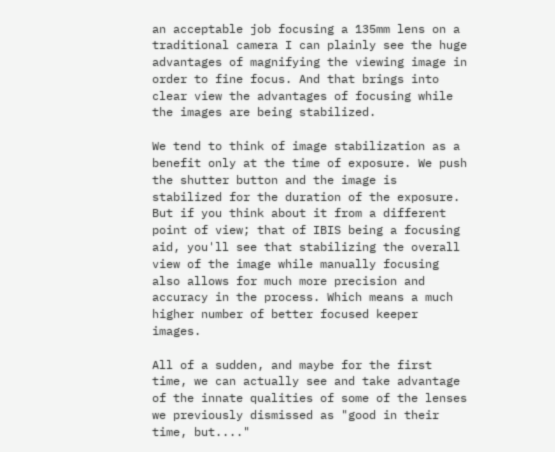an acceptable job focusing a 135mm lens on a traditional camera I can plainly see the huge advantages of magnifying the viewing image in order to fine focus. And that brings into clear view the advantages of focusing while the images are being stabilized.

We tend to think of image stabilization as a benefit only at the time of exposure. We push the shutter button and the image is stabilized for the duration of the exposure. But if you think about it from a different point of view; that of IBIS being a focusing aid, you'll see that stabilizing the overall view of the image while manually focusing also allows for much more precision and accuracy in the process. Which means a much higher number of better focused keeper images.

All of a sudden, and maybe for the first time, we can actually see and take advantage of the innate qualities of some of the lenses we previously dismissed as "good in their time, but...."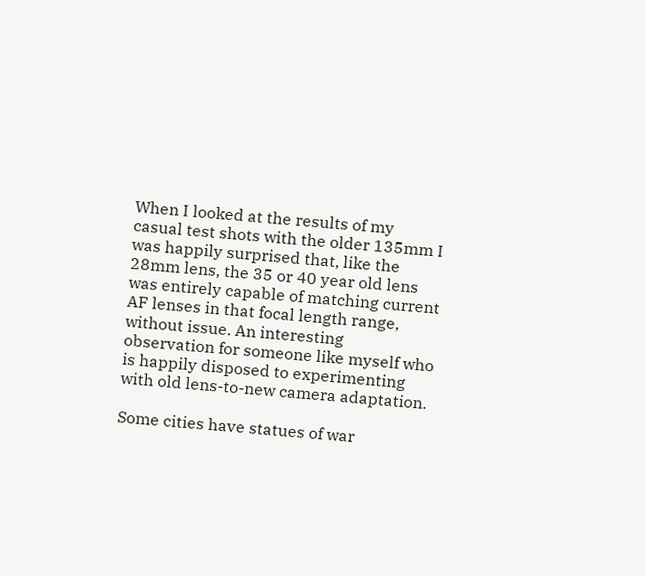When I looked at the results of my casual test shots with the older 135mm I was happily surprised that, like the 28mm lens, the 35 or 40 year old lens was entirely capable of matching current AF lenses in that focal length range, without issue. An interesting observation for someone like myself who is happily disposed to experimenting with old lens-to-new camera adaptation.

Some cities have statues of war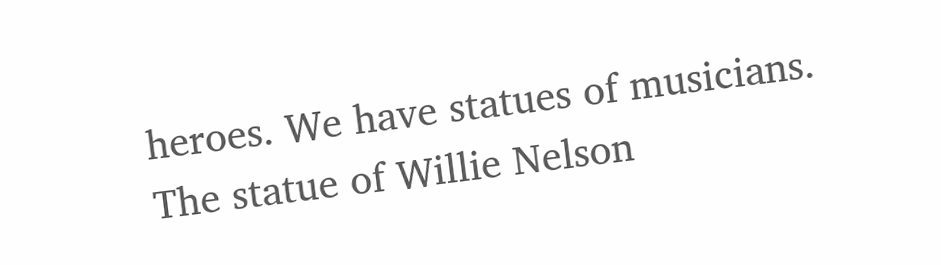heroes. We have statues of musicians.
The statue of Willie Nelson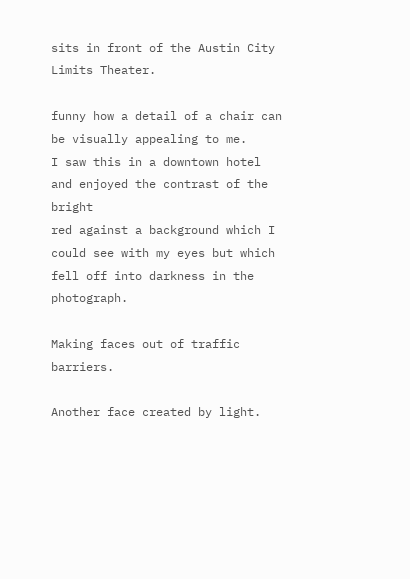sits in front of the Austin City Limits Theater.

funny how a detail of a chair can be visually appealing to me.
I saw this in a downtown hotel and enjoyed the contrast of the bright
red against a background which I could see with my eyes but which
fell off into darkness in the photograph.

Making faces out of traffic barriers.

Another face created by light.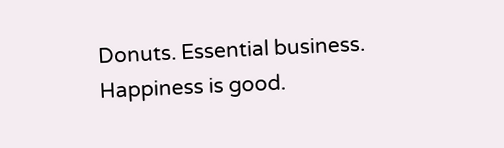Donuts. Essential business. Happiness is good.